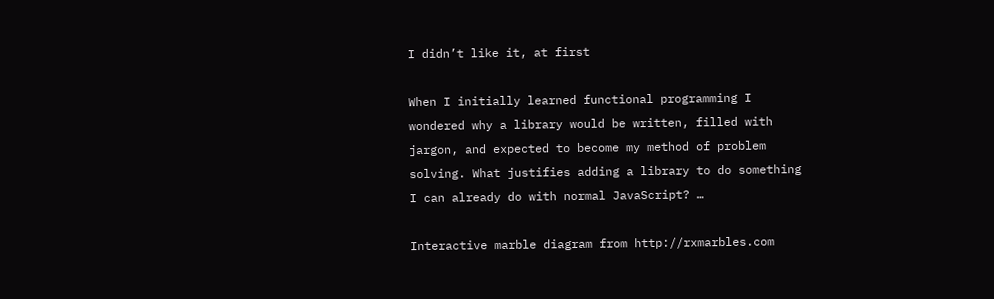I didn’t like it, at first

When I initially learned functional programming I wondered why a library would be written, filled with jargon, and expected to become my method of problem solving. What justifies adding a library to do something I can already do with normal JavaScript? …

Interactive marble diagram from http://rxmarbles.com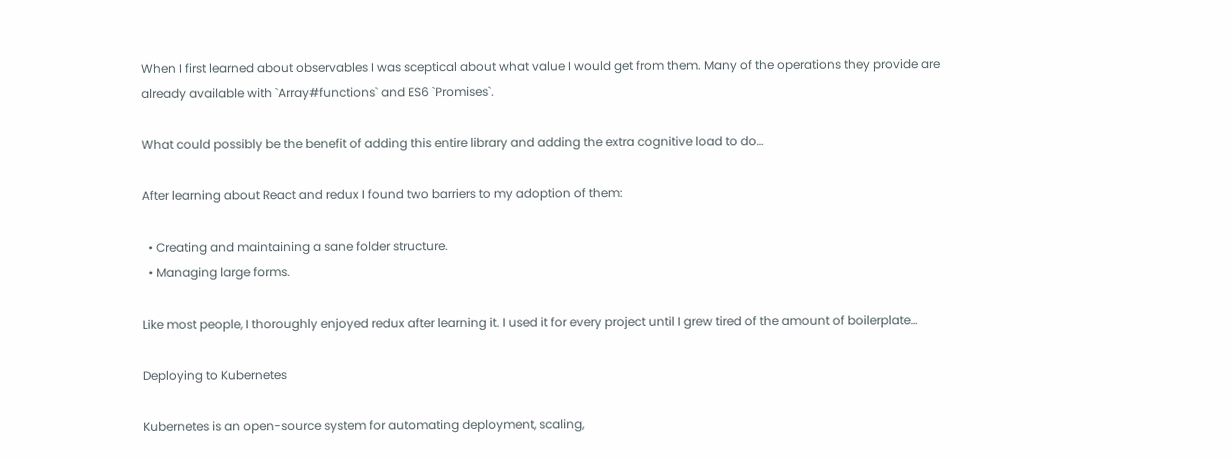When I first learned about observables I was sceptical about what value I would get from them. Many of the operations they provide are already available with `Array#functions` and ES6 `Promises`.

What could possibly be the benefit of adding this entire library and adding the extra cognitive load to do…

After learning about React and redux I found two barriers to my adoption of them:

  • Creating and maintaining a sane folder structure.
  • Managing large forms.

Like most people, I thoroughly enjoyed redux after learning it. I used it for every project until I grew tired of the amount of boilerplate…

Deploying to Kubernetes

Kubernetes is an open-source system for automating deployment, scaling,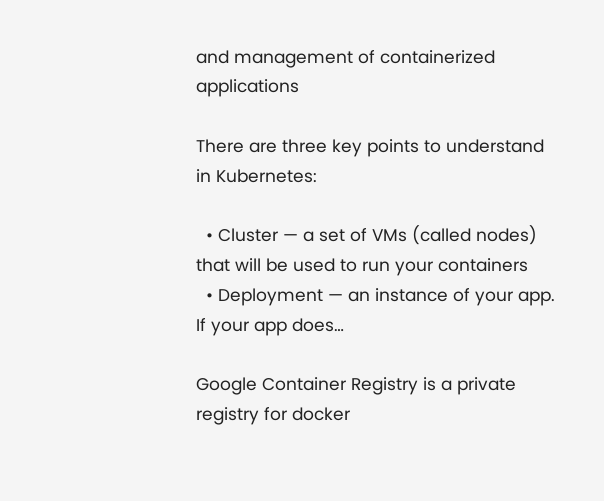and management of containerized applications

There are three key points to understand in Kubernetes:

  • Cluster — a set of VMs (called nodes) that will be used to run your containers
  • Deployment — an instance of your app. If your app does…

Google Container Registry is a private registry for docker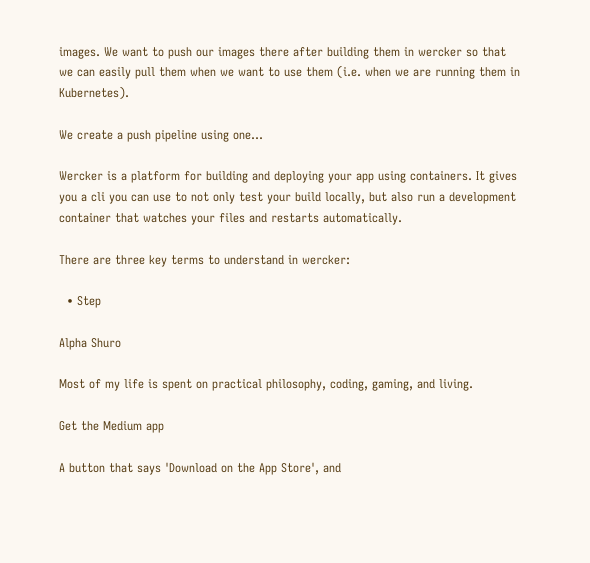images. We want to push our images there after building them in wercker so that we can easily pull them when we want to use them (i.e. when we are running them in Kubernetes).

We create a push pipeline using one…

Wercker is a platform for building and deploying your app using containers. It gives you a cli you can use to not only test your build locally, but also run a development container that watches your files and restarts automatically.

There are three key terms to understand in wercker:

  • Step

Alpha Shuro

Most of my life is spent on practical philosophy, coding, gaming, and living.

Get the Medium app

A button that says 'Download on the App Store', and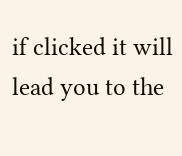if clicked it will lead you to the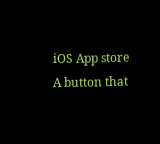iOS App store
A button that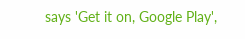says 'Get it on, Google Play',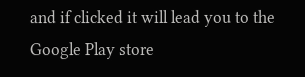and if clicked it will lead you to the Google Play store